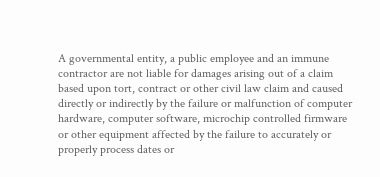A governmental entity, a public employee and an immune contractor are not liable for damages arising out of a claim based upon tort, contract or other civil law claim and caused directly or indirectly by the failure or malfunction of computer hardware, computer software, microchip controlled firmware or other equipment affected by the failure to accurately or properly process dates or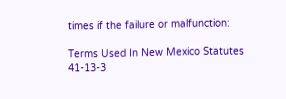times if the failure or malfunction:

Terms Used In New Mexico Statutes 41-13-3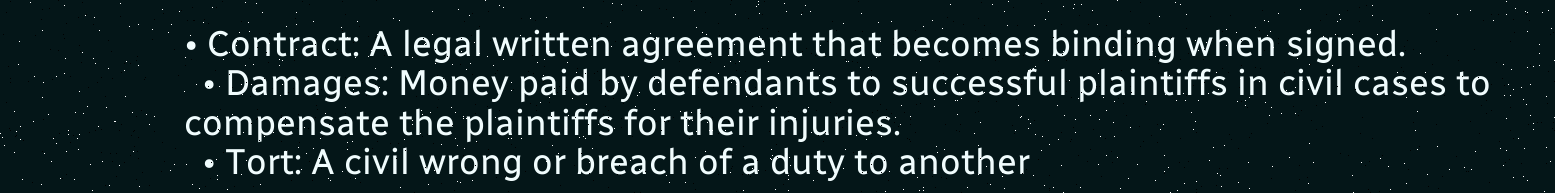• Contract: A legal written agreement that becomes binding when signed.
  • Damages: Money paid by defendants to successful plaintiffs in civil cases to compensate the plaintiffs for their injuries.
  • Tort: A civil wrong or breach of a duty to another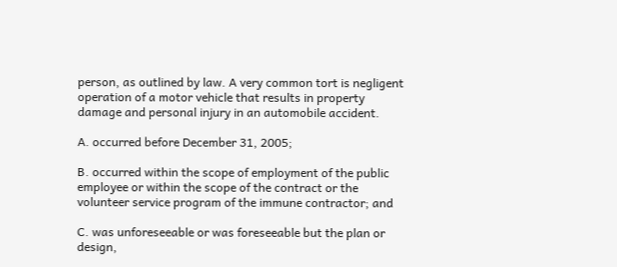person, as outlined by law. A very common tort is negligent operation of a motor vehicle that results in property damage and personal injury in an automobile accident.

A. occurred before December 31, 2005;

B. occurred within the scope of employment of the public employee or within the scope of the contract or the volunteer service program of the immune contractor; and

C. was unforeseeable or was foreseeable but the plan or design,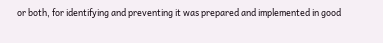or both, for identifying and preventing it was prepared and implemented in good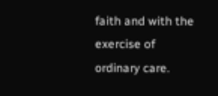faith and with the exercise of ordinary care.